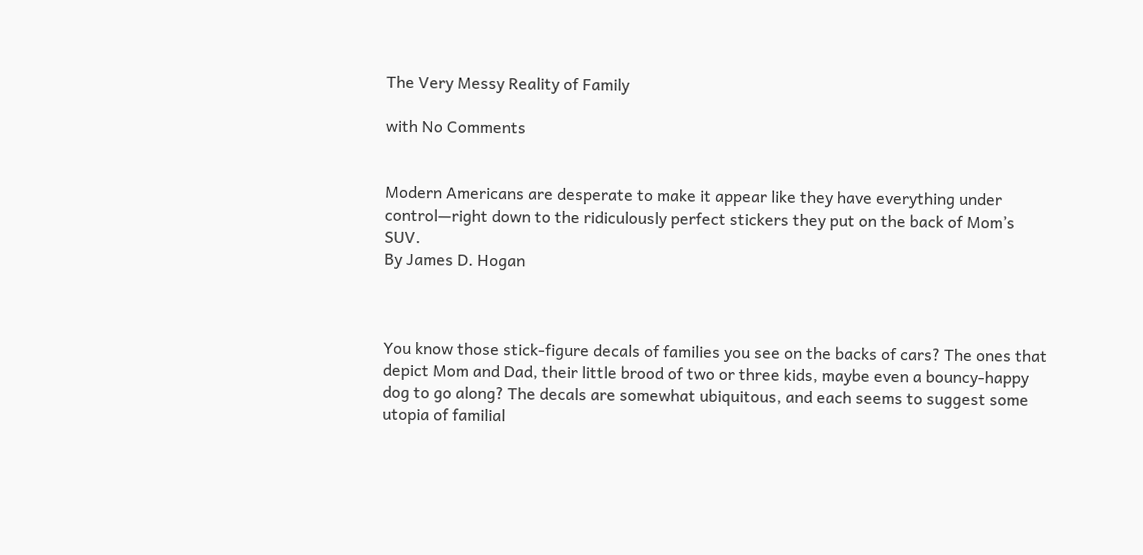The Very Messy Reality of Family

with No Comments


Modern Americans are desperate to make it appear like they have everything under control—right down to the ridiculously perfect stickers they put on the back of Mom’s SUV.
By James D. Hogan



You know those stick-figure decals of families you see on the backs of cars? The ones that depict Mom and Dad, their little brood of two or three kids, maybe even a bouncy-happy dog to go along? The decals are somewhat ubiquitous, and each seems to suggest some utopia of familial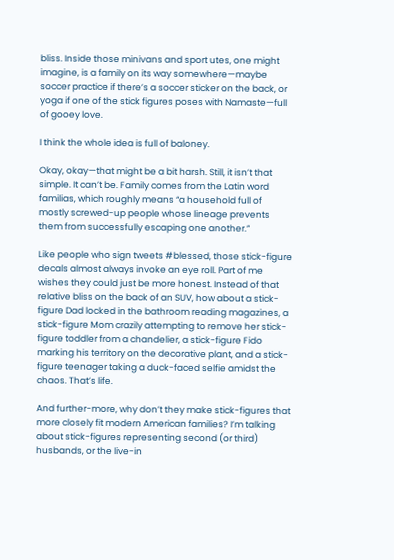bliss. Inside those minivans and sport utes, one might imagine, is a family on its way somewhere—maybe soccer practice if there’s a soccer sticker on the back, or yoga if one of the stick figures poses with Namaste—full of gooey love.

I think the whole idea is full of baloney.

Okay, okay—that might be a bit harsh. Still, it isn’t that simple. It can’t be. Family comes from the Latin word familias, which roughly means “a household full of mostly screwed-up people whose lineage prevents them from successfully escaping one another.”

Like people who sign tweets #blessed, those stick-figure decals almost always invoke an eye roll. Part of me wishes they could just be more honest. Instead of that relative bliss on the back of an SUV, how about a stick-figure Dad locked in the bathroom reading magazines, a stick-figure Mom crazily attempting to remove her stick-figure toddler from a chandelier, a stick-figure Fido marking his territory on the decorative plant, and a stick-figure teenager taking a duck-faced selfie amidst the chaos. That’s life.

And further-more, why don’t they make stick-figures that more closely fit modern American families? I’m talking about stick-figures representing second (or third) husbands, or the live-in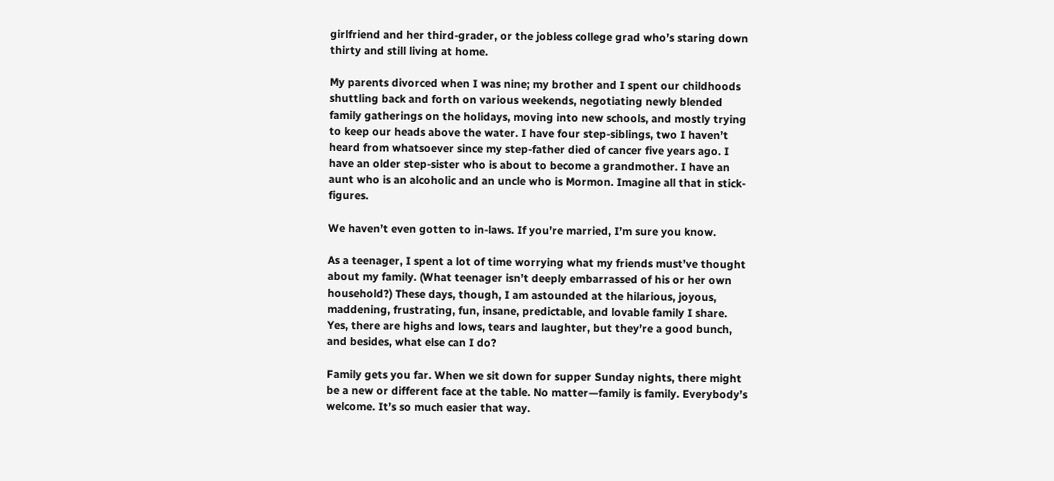girlfriend and her third-grader, or the jobless college grad who’s staring down thirty and still living at home.

My parents divorced when I was nine; my brother and I spent our childhoods shuttling back and forth on various weekends, negotiating newly blended family gatherings on the holidays, moving into new schools, and mostly trying to keep our heads above the water. I have four step-siblings, two I haven’t heard from whatsoever since my step-father died of cancer five years ago. I have an older step-sister who is about to become a grandmother. I have an aunt who is an alcoholic and an uncle who is Mormon. Imagine all that in stick-figures.

We haven’t even gotten to in-laws. If you’re married, I’m sure you know.

As a teenager, I spent a lot of time worrying what my friends must’ve thought about my family. (What teenager isn’t deeply embarrassed of his or her own household?) These days, though, I am astounded at the hilarious, joyous, maddening, frustrating, fun, insane, predictable, and lovable family I share. Yes, there are highs and lows, tears and laughter, but they’re a good bunch, and besides, what else can I do?

Family gets you far. When we sit down for supper Sunday nights, there might be a new or different face at the table. No matter—family is family. Everybody’s welcome. It’s so much easier that way.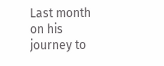Last month on his journey to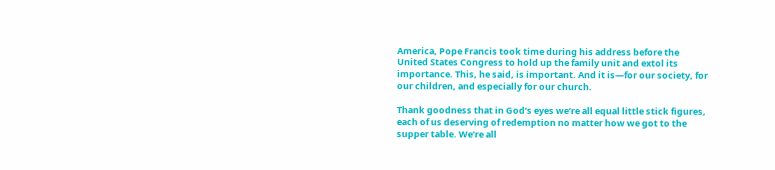America, Pope Francis took time during his address before the United States Congress to hold up the family unit and extol its importance. This, he said, is important. And it is—for our society, for our children, and especially for our church.

Thank goodness that in God’s eyes we’re all equal little stick figures, each of us deserving of redemption no matter how we got to the supper table. We’re all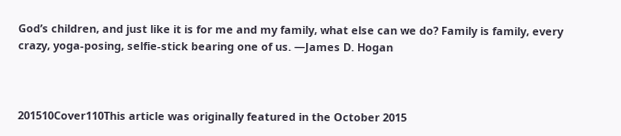God’s children, and just like it is for me and my family, what else can we do? Family is family, every crazy, yoga-posing, selfie-stick bearing one of us. —James D. Hogan



201510Cover110This article was originally featured in the October 2015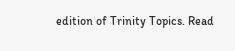edition of Trinity Topics. Read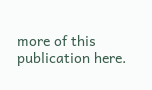more of this publication here.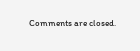Comments are closed.